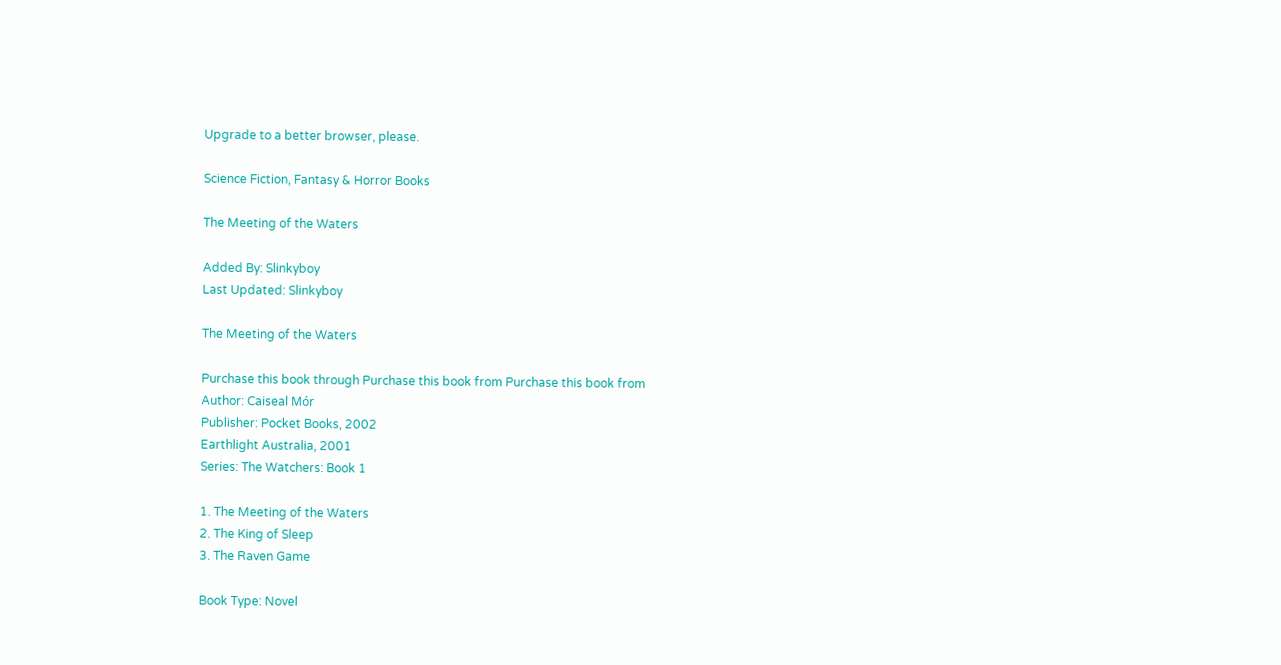Upgrade to a better browser, please.

Science Fiction, Fantasy & Horror Books

The Meeting of the Waters

Added By: Slinkyboy
Last Updated: Slinkyboy

The Meeting of the Waters

Purchase this book through Purchase this book from Purchase this book from
Author: Caiseal Mór
Publisher: Pocket Books, 2002
Earthlight Australia, 2001
Series: The Watchers: Book 1

1. The Meeting of the Waters
2. The King of Sleep
3. The Raven Game

Book Type: Novel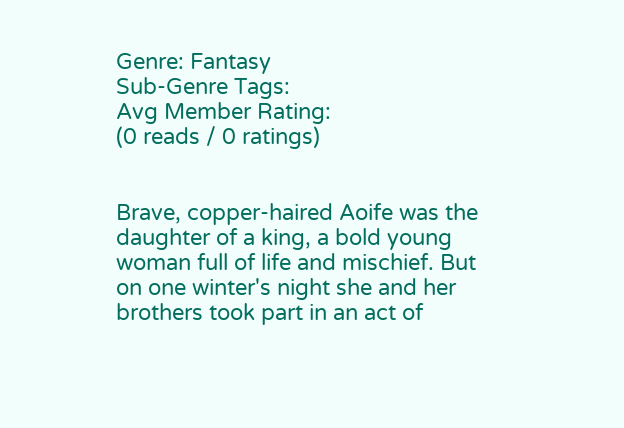Genre: Fantasy
Sub-Genre Tags:
Avg Member Rating:
(0 reads / 0 ratings)


Brave, copper-haired Aoife was the daughter of a king, a bold young woman full of life and mischief. But on one winter's night she and her brothers took part in an act of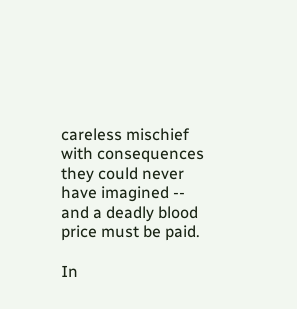careless mischief with consequences they could never have imagined -- and a deadly blood price must be paid.

In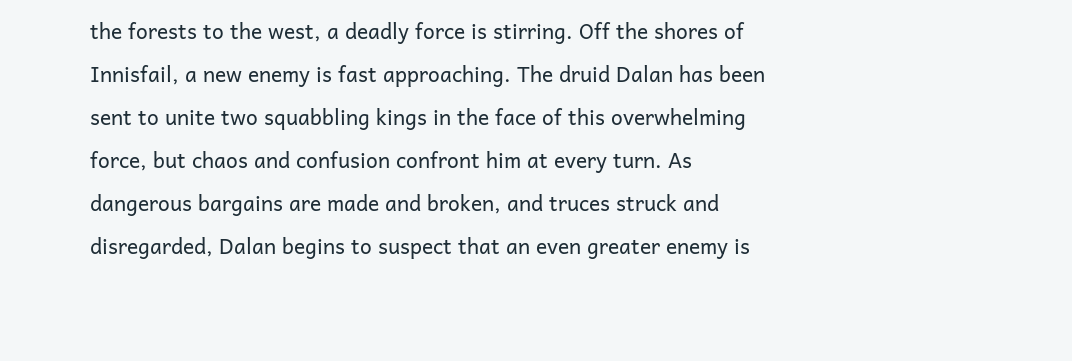the forests to the west, a deadly force is stirring. Off the shores of Innisfail, a new enemy is fast approaching. The druid Dalan has been sent to unite two squabbling kings in the face of this overwhelming force, but chaos and confusion confront him at every turn. As dangerous bargains are made and broken, and truces struck and disregarded, Dalan begins to suspect that an even greater enemy is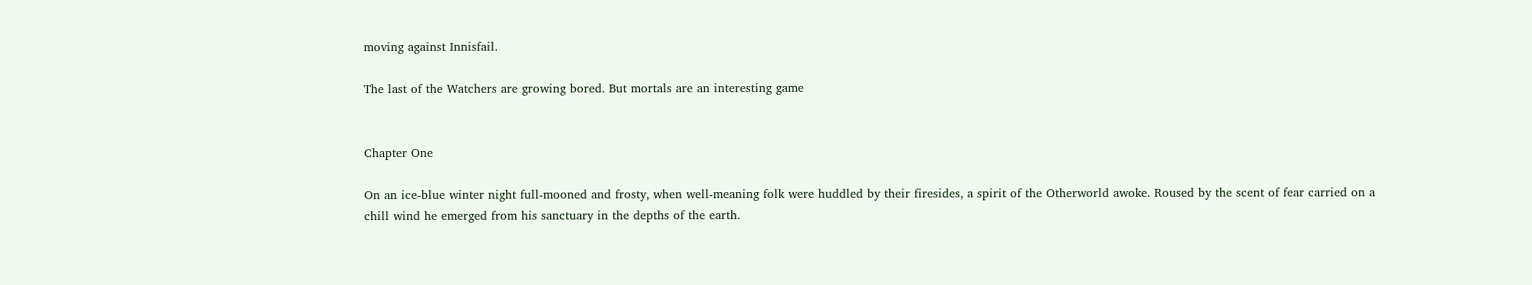moving against Innisfail.

The last of the Watchers are growing bored. But mortals are an interesting game


Chapter One

On an ice-blue winter night full-mooned and frosty, when well-meaning folk were huddled by their firesides, a spirit of the Otherworld awoke. Roused by the scent of fear carried on a chill wind he emerged from his sanctuary in the depths of the earth.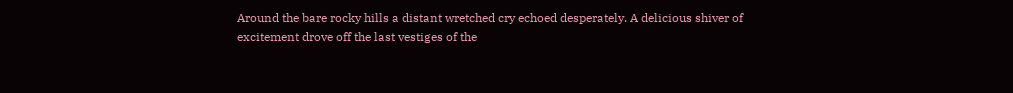Around the bare rocky hills a distant wretched cry echoed desperately. A delicious shiver of excitement drove off the last vestiges of the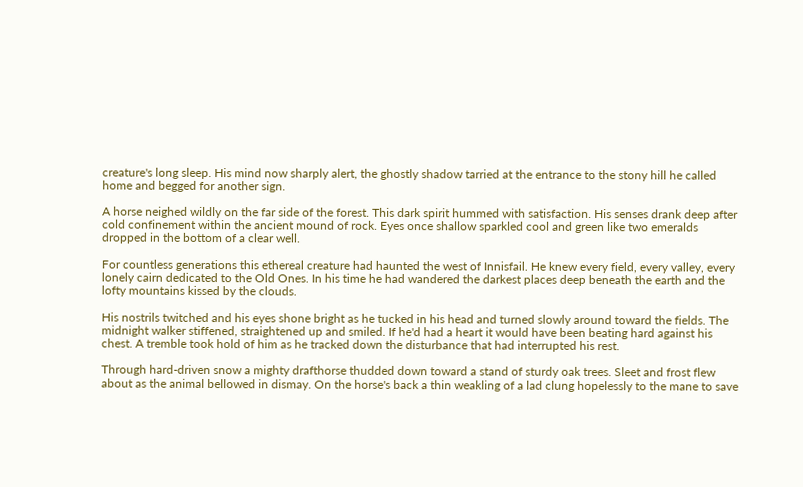creature's long sleep. His mind now sharply alert, the ghostly shadow tarried at the entrance to the stony hill he called home and begged for another sign.

A horse neighed wildly on the far side of the forest. This dark spirit hummed with satisfaction. His senses drank deep after cold confinement within the ancient mound of rock. Eyes once shallow sparkled cool and green like two emeralds dropped in the bottom of a clear well.

For countless generations this ethereal creature had haunted the west of Innisfail. He knew every field, every valley, every lonely cairn dedicated to the Old Ones. In his time he had wandered the darkest places deep beneath the earth and the lofty mountains kissed by the clouds.

His nostrils twitched and his eyes shone bright as he tucked in his head and turned slowly around toward the fields. The midnight walker stiffened, straightened up and smiled. If he'd had a heart it would have been beating hard against his chest. A tremble took hold of him as he tracked down the disturbance that had interrupted his rest.

Through hard-driven snow a mighty drafthorse thudded down toward a stand of sturdy oak trees. Sleet and frost flew about as the animal bellowed in dismay. On the horse's back a thin weakling of a lad clung hopelessly to the mane to save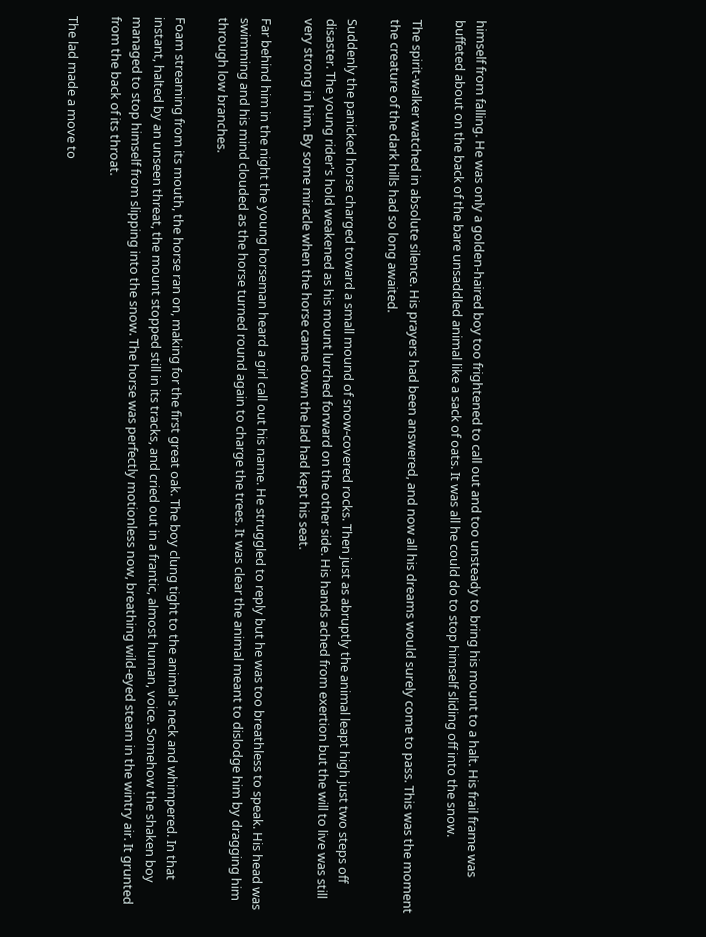himself from falling. He was only a golden-haired boy too frightened to call out and too unsteady to bring his mount to a halt. His frail frame was buffeted about on the back of the bare unsaddled animal like a sack of oats. It was all he could do to stop himself sliding off into the snow.

The spirit-walker watched in absolute silence. His prayers had been answered, and now all his dreams would surely come to pass. This was the moment the creature of the dark hills had so long awaited.

Suddenly the panicked horse charged toward a small mound of snow-covered rocks. Then just as abruptly the animal leapt high just two steps off disaster. The young rider's hold weakened as his mount lurched forward on the other side. His hands ached from exertion but the will to live was still very strong in him. By some miracle when the horse came down the lad had kept his seat.

Far behind him in the night the young horseman heard a girl call out his name. He struggled to reply but he was too breathless to speak. His head was swimming and his mind clouded as the horse turned round again to charge the trees. It was clear the animal meant to dislodge him by dragging him through low branches.

Foam streaming from its mouth, the horse ran on, making for the first great oak. The boy clung tight to the animal's neck and whimpered. In that instant, halted by an unseen threat, the mount stopped still in its tracks, and cried out in a frantic, almost human, voice. Somehow the shaken boy managed to stop himself from slipping into the snow. The horse was perfectly motionless now, breathing wild-eyed steam in the wintry air. It grunted from the back of its throat.

The lad made a move to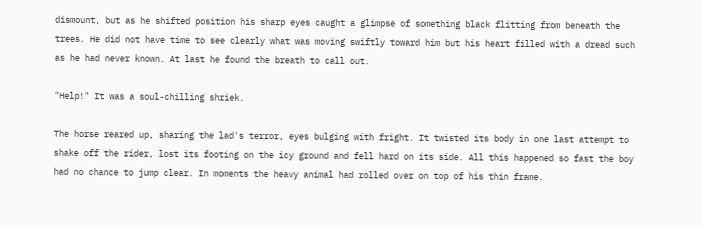dismount, but as he shifted position his sharp eyes caught a glimpse of something black flitting from beneath the trees. He did not have time to see clearly what was moving swiftly toward him but his heart filled with a dread such as he had never known. At last he found the breath to call out.

"Help!" It was a soul-chilling shriek.

The horse reared up, sharing the lad's terror, eyes bulging with fright. It twisted its body in one last attempt to shake off the rider, lost its footing on the icy ground and fell hard on its side. All this happened so fast the boy had no chance to jump clear. In moments the heavy animal had rolled over on top of his thin frame.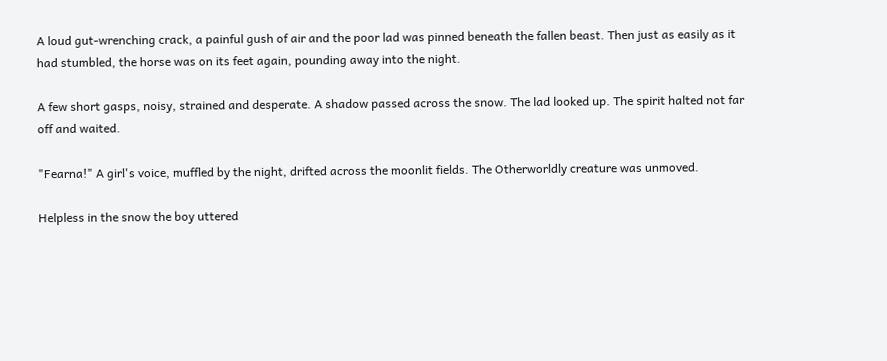A loud gut-wrenching crack, a painful gush of air and the poor lad was pinned beneath the fallen beast. Then just as easily as it had stumbled, the horse was on its feet again, pounding away into the night.

A few short gasps, noisy, strained and desperate. A shadow passed across the snow. The lad looked up. The spirit halted not far off and waited.

"Fearna!" A girl's voice, muffled by the night, drifted across the moonlit fields. The Otherworldly creature was unmoved.

Helpless in the snow the boy uttered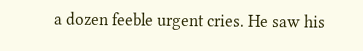a dozen feeble urgent cries. He saw his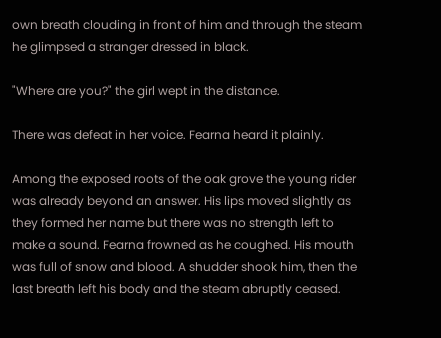own breath clouding in front of him and through the steam he glimpsed a stranger dressed in black.

"Where are you?" the girl wept in the distance.

There was defeat in her voice. Fearna heard it plainly.

Among the exposed roots of the oak grove the young rider was already beyond an answer. His lips moved slightly as they formed her name but there was no strength left to make a sound. Fearna frowned as he coughed. His mouth was full of snow and blood. A shudder shook him, then the last breath left his body and the steam abruptly ceased.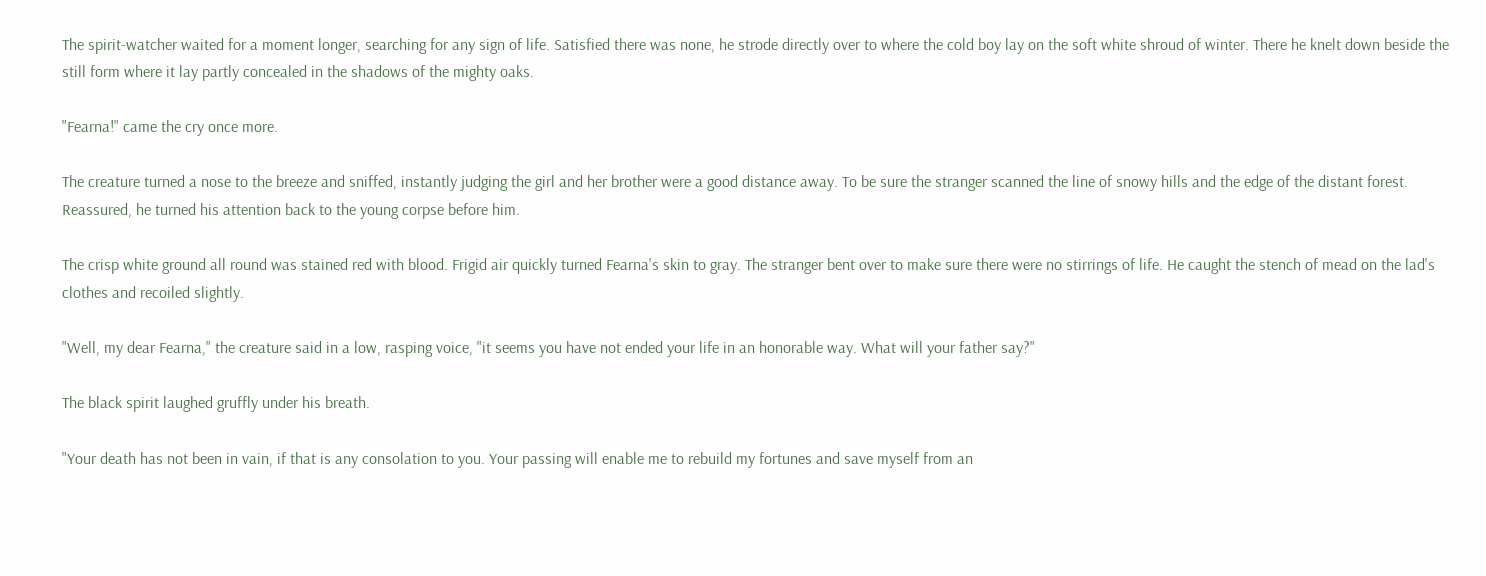The spirit-watcher waited for a moment longer, searching for any sign of life. Satisfied there was none, he strode directly over to where the cold boy lay on the soft white shroud of winter. There he knelt down beside the still form where it lay partly concealed in the shadows of the mighty oaks.

"Fearna!" came the cry once more.

The creature turned a nose to the breeze and sniffed, instantly judging the girl and her brother were a good distance away. To be sure the stranger scanned the line of snowy hills and the edge of the distant forest. Reassured, he turned his attention back to the young corpse before him.

The crisp white ground all round was stained red with blood. Frigid air quickly turned Fearna's skin to gray. The stranger bent over to make sure there were no stirrings of life. He caught the stench of mead on the lad's clothes and recoiled slightly.

"Well, my dear Fearna," the creature said in a low, rasping voice, "it seems you have not ended your life in an honorable way. What will your father say?"

The black spirit laughed gruffly under his breath.

"Your death has not been in vain, if that is any consolation to you. Your passing will enable me to rebuild my fortunes and save myself from an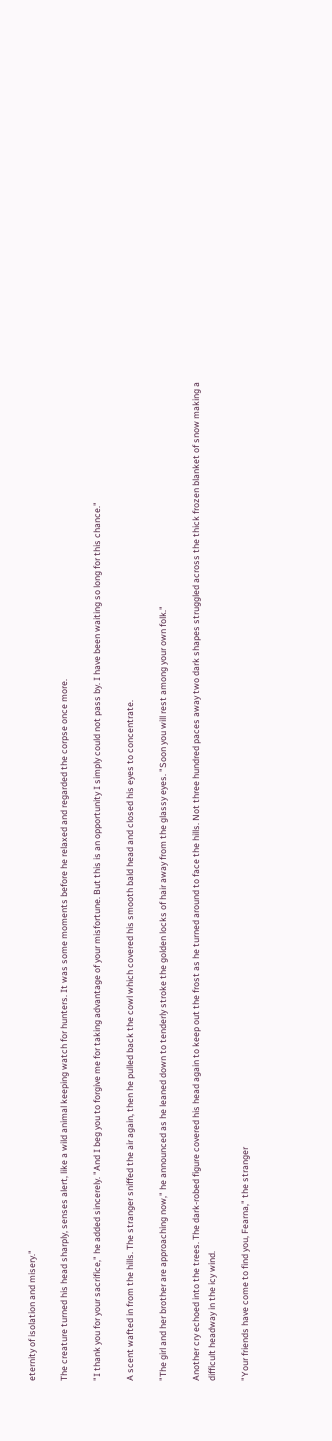eternity of isolation and misery."

The creature turned his head sharply, senses alert, like a wild animal keeping watch for hunters. It was some moments before he relaxed and regarded the corpse once more.

"I thank you for your sacrifice," he added sincerely. "And I beg you to forgive me for taking advantage of your misfortune. But this is an opportunity I simply could not pass by. I have been waiting so long for this chance."

A scent wafted in from the hills. The stranger sniffed the air again, then he pulled back the cowl which covered his smooth bald head and closed his eyes to concentrate.

"The girl and her brother are approaching now," he announced as he leaned down to tenderly stroke the golden locks of hair away from the glassy eyes. "Soon you will rest among your own folk."

Another cry echoed into the trees. The dark-robed figure covered his head again to keep out the frost as he turned around to face the hills. Not three hundred paces away two dark shapes struggled across the thick frozen blanket of snow making a difficult headway in the icy wind.

"Your friends have come to find you, Fearna," the stranger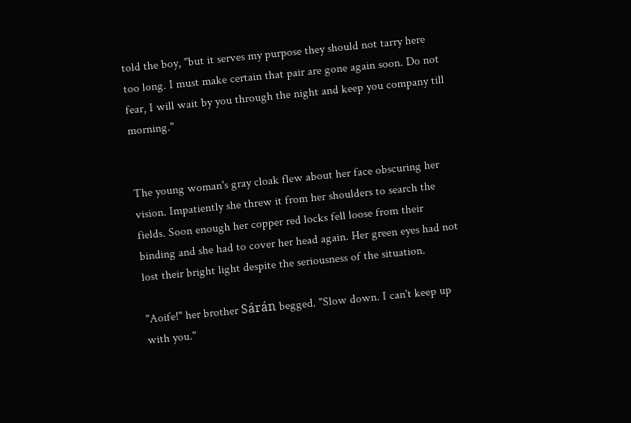told the boy, "but it serves my purpose they should not tarry here too long. I must make certain that pair are gone again soon. Do not fear, I will wait by you through the night and keep you company till morning."


The young woman's gray cloak flew about her face obscuring her vision. Impatiently she threw it from her shoulders to search the fields. Soon enough her copper red locks fell loose from their binding and she had to cover her head again. Her green eyes had not lost their bright light despite the seriousness of the situation.

"Aoife!" her brother Sárán begged. "Slow down. I can't keep up with you."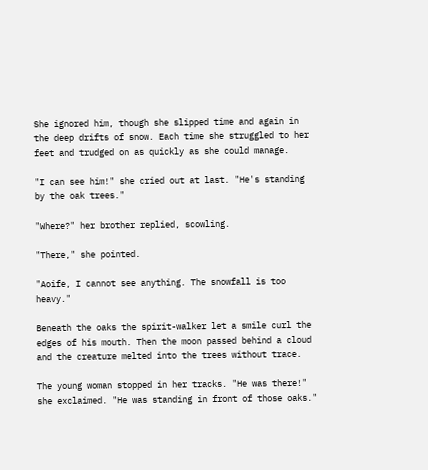She ignored him, though she slipped time and again in the deep drifts of snow. Each time she struggled to her feet and trudged on as quickly as she could manage.

"I can see him!" she cried out at last. "He's standing by the oak trees."

"Where?" her brother replied, scowling.

"There," she pointed.

"Aoife, I cannot see anything. The snowfall is too heavy."

Beneath the oaks the spirit-walker let a smile curl the edges of his mouth. Then the moon passed behind a cloud and the creature melted into the trees without trace.

The young woman stopped in her tracks. "He was there!" she exclaimed. "He was standing in front of those oaks."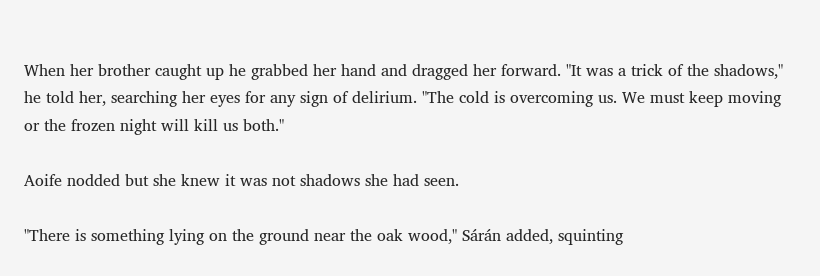When her brother caught up he grabbed her hand and dragged her forward. "It was a trick of the shadows," he told her, searching her eyes for any sign of delirium. "The cold is overcoming us. We must keep moving or the frozen night will kill us both."

Aoife nodded but she knew it was not shadows she had seen.

"There is something lying on the ground near the oak wood," Sárán added, squinting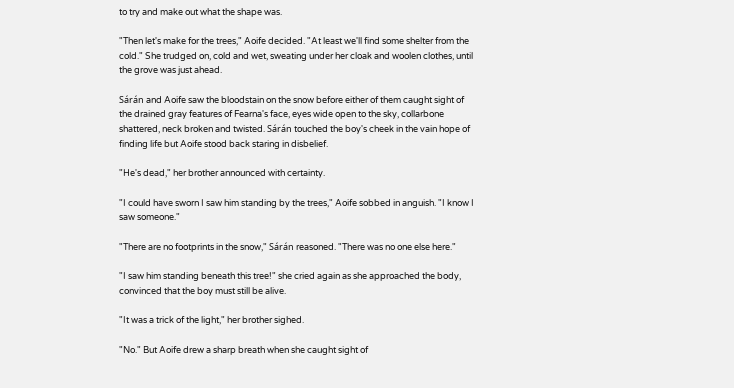to try and make out what the shape was.

"Then let's make for the trees," Aoife decided. "At least we'll find some shelter from the cold." She trudged on, cold and wet, sweating under her cloak and woolen clothes, until the grove was just ahead.

Sárán and Aoife saw the bloodstain on the snow before either of them caught sight of the drained gray features of Fearna's face, eyes wide open to the sky, collarbone shattered, neck broken and twisted. Sárán touched the boy's cheek in the vain hope of finding life but Aoife stood back staring in disbelief.

"He's dead," her brother announced with certainty.

"I could have sworn I saw him standing by the trees," Aoife sobbed in anguish. "I know I saw someone."

"There are no footprints in the snow," Sárán reasoned. "There was no one else here."

"I saw him standing beneath this tree!" she cried again as she approached the body, convinced that the boy must still be alive.

"It was a trick of the light," her brother sighed.

"No." But Aoife drew a sharp breath when she caught sight of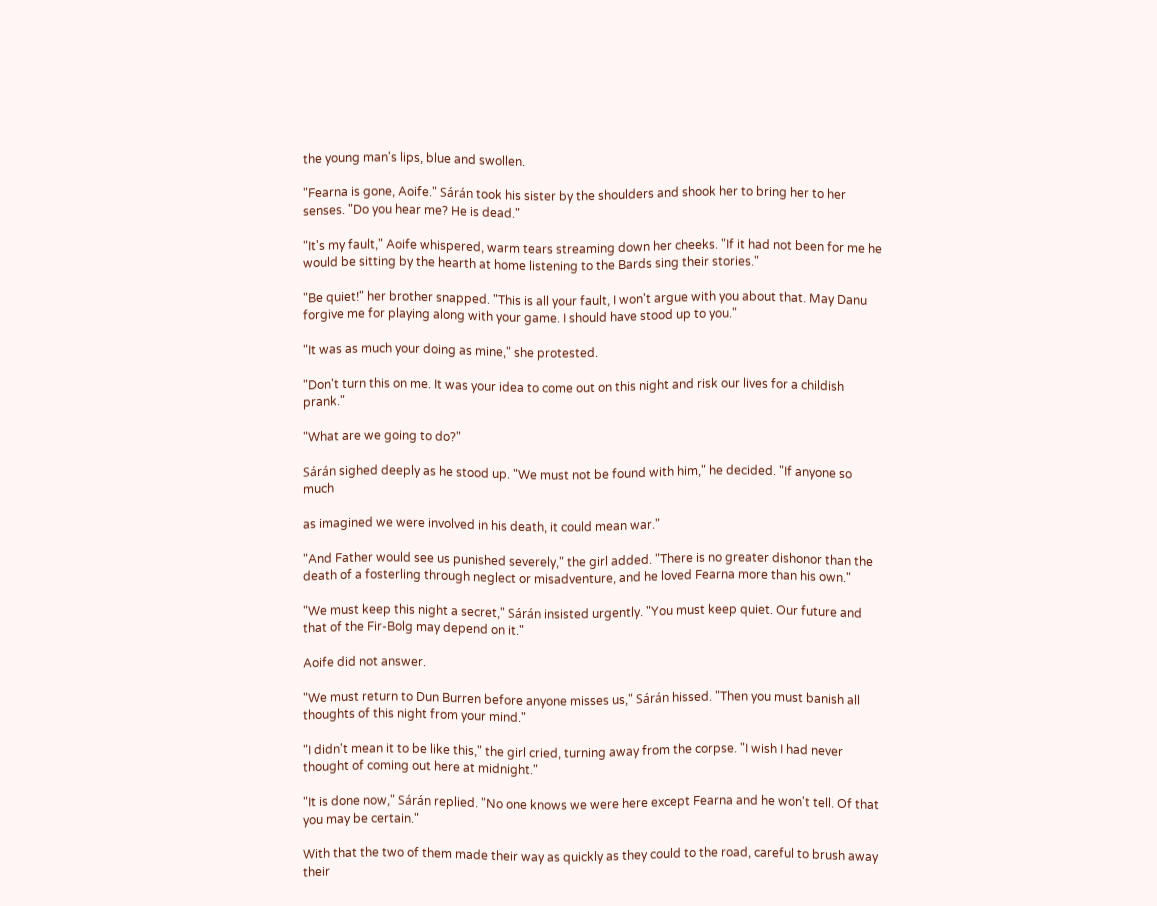the young man's lips, blue and swollen.

"Fearna is gone, Aoife." Sárán took his sister by the shoulders and shook her to bring her to her senses. "Do you hear me? He is dead."

"It's my fault," Aoife whispered, warm tears streaming down her cheeks. "If it had not been for me he would be sitting by the hearth at home listening to the Bards sing their stories."

"Be quiet!" her brother snapped. "This is all your fault, I won't argue with you about that. May Danu forgive me for playing along with your game. I should have stood up to you."

"It was as much your doing as mine," she protested.

"Don't turn this on me. It was your idea to come out on this night and risk our lives for a childish prank."

"What are we going to do?"

Sárán sighed deeply as he stood up. "We must not be found with him," he decided. "If anyone so much

as imagined we were involved in his death, it could mean war."

"And Father would see us punished severely," the girl added. "There is no greater dishonor than the death of a fosterling through neglect or misadventure, and he loved Fearna more than his own."

"We must keep this night a secret," Sárán insisted urgently. "You must keep quiet. Our future and that of the Fir-Bolg may depend on it."

Aoife did not answer.

"We must return to Dun Burren before anyone misses us," Sárán hissed. "Then you must banish all thoughts of this night from your mind."

"I didn't mean it to be like this," the girl cried, turning away from the corpse. "I wish I had never thought of coming out here at midnight."

"It is done now," Sárán replied. "No one knows we were here except Fearna and he won't tell. Of that you may be certain."

With that the two of them made their way as quickly as they could to the road, careful to brush away their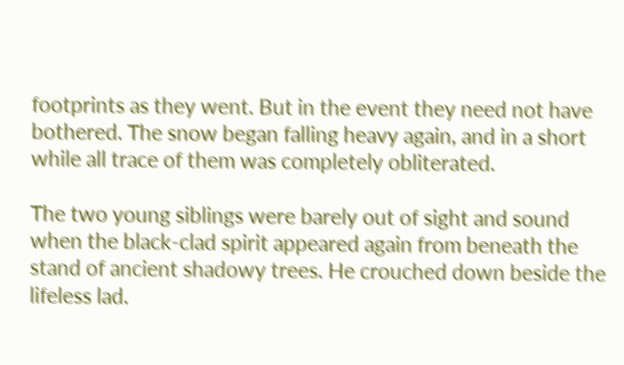footprints as they went. But in the event they need not have bothered. The snow began falling heavy again, and in a short while all trace of them was completely obliterated.

The two young siblings were barely out of sight and sound when the black-clad spirit appeared again from beneath the stand of ancient shadowy trees. He crouched down beside the lifeless lad.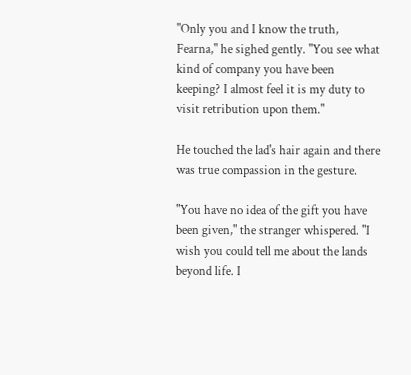"Only you and I know the truth, Fearna," he sighed gently. "You see what kind of company you have been keeping? I almost feel it is my duty to visit retribution upon them."

He touched the lad's hair again and there was true compassion in the gesture.

"You have no idea of the gift you have been given," the stranger whispered. "I wish you could tell me about the lands beyond life. I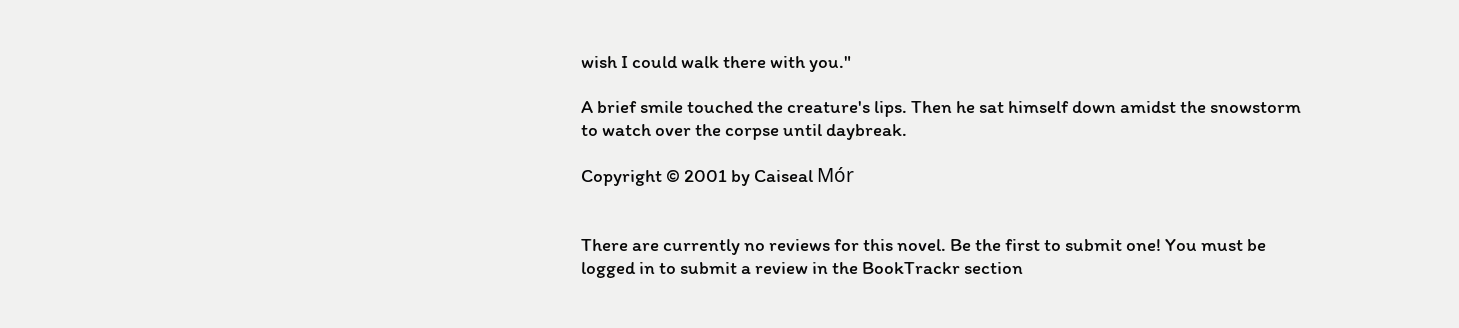wish I could walk there with you."

A brief smile touched the creature's lips. Then he sat himself down amidst the snowstorm to watch over the corpse until daybreak.

Copyright © 2001 by Caiseal Mór


There are currently no reviews for this novel. Be the first to submit one! You must be logged in to submit a review in the BookTrackr section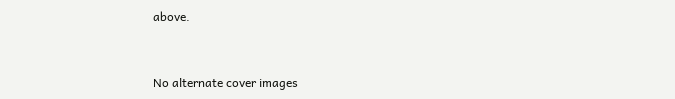above.


No alternate cover images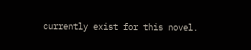currently exist for this novel.